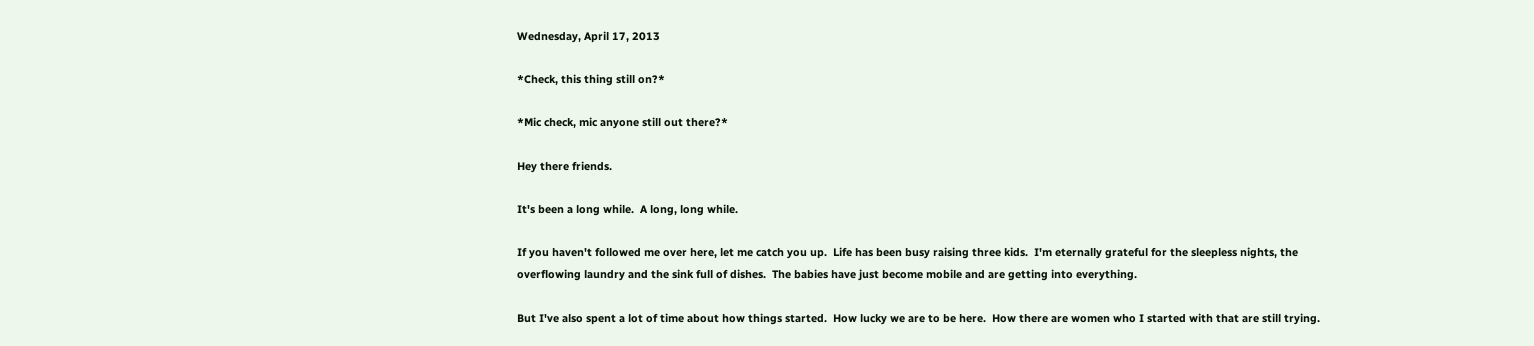Wednesday, April 17, 2013

*Check, this thing still on?*

*Mic check, mic anyone still out there?*

Hey there friends.

It's been a long while.  A long, long while.

If you haven't followed me over here, let me catch you up.  Life has been busy raising three kids.  I'm eternally grateful for the sleepless nights, the overflowing laundry and the sink full of dishes.  The babies have just become mobile and are getting into everything.

But I've also spent a lot of time about how things started.  How lucky we are to be here.  How there are women who I started with that are still trying.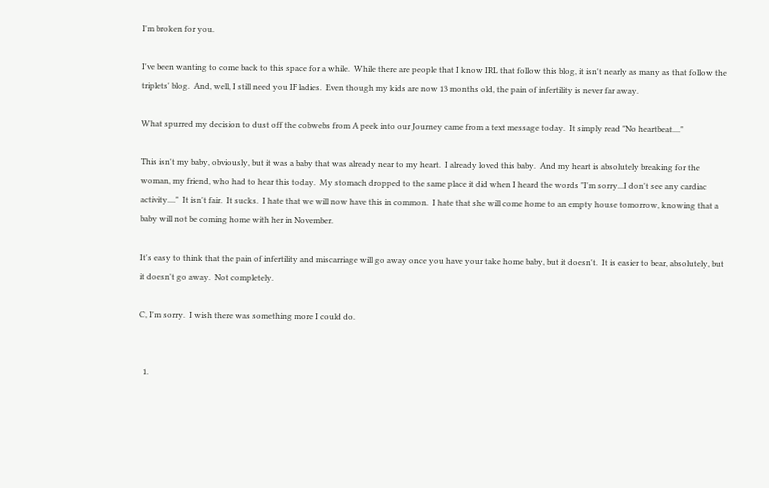I'm broken for you.

I've been wanting to come back to this space for a while.  While there are people that I know IRL that follow this blog, it isn't nearly as many as that follow the triplets' blog.  And, well, I still need you IF ladies.  Even though my kids are now 13 months old, the pain of infertility is never far away.

What spurred my decision to dust off the cobwebs from A peek into our Journey came from a text message today.  It simply read "No heartbeat...."

This isn't my baby, obviously, but it was a baby that was already near to my heart.  I already loved this baby.  And my heart is absolutely breaking for the woman, my friend, who had to hear this today.  My stomach dropped to the same place it did when I heard the words "I'm sorry...I don't see any cardiac activity...."  It isn't fair.  It sucks.  I hate that we will now have this in common.  I hate that she will come home to an empty house tomorrow, knowing that a baby will not be coming home with her in November.

It's easy to think that the pain of infertility and miscarriage will go away once you have your take home baby, but it doesn't.  It is easier to bear, absolutely, but it doesn't go away.  Not completely.

C, I'm sorry.  I wish there was something more I could do.


  1.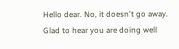Hello dear. No, it doesn't go away. Glad to hear you are doing well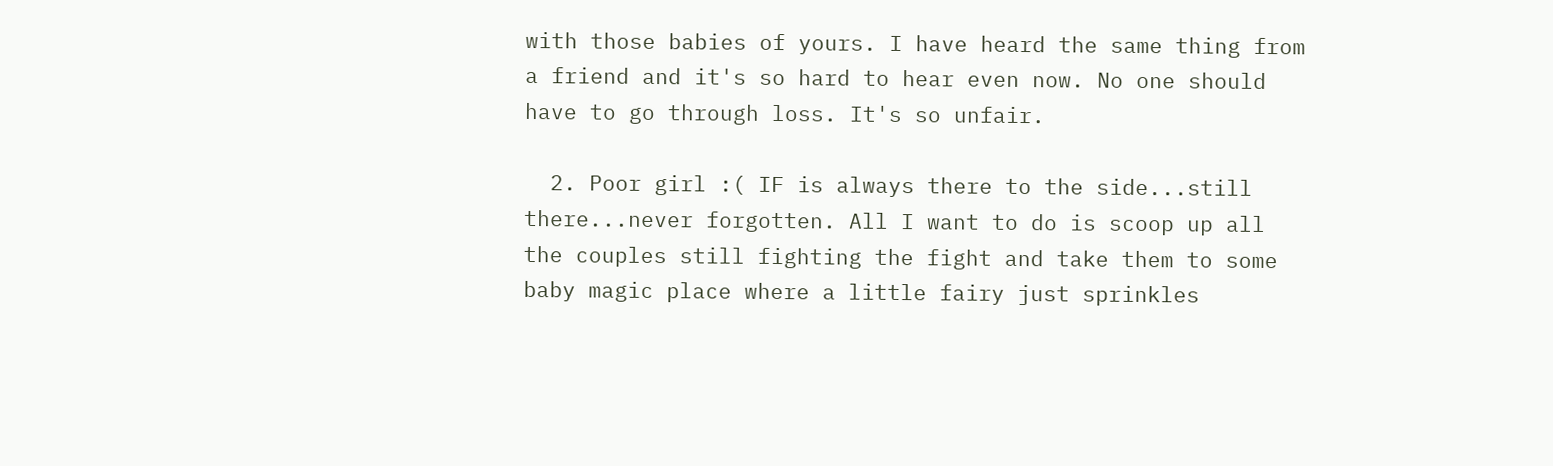with those babies of yours. I have heard the same thing from a friend and it's so hard to hear even now. No one should have to go through loss. It's so unfair.

  2. Poor girl :( IF is always there to the side...still there...never forgotten. All I want to do is scoop up all the couples still fighting the fight and take them to some baby magic place where a little fairy just sprinkles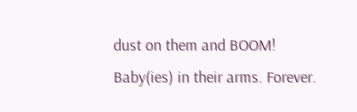dust on them and BOOM! Baby(ies) in their arms. Forever.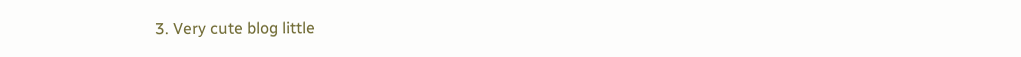3. Very cute blog little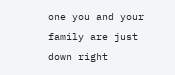one you and your family are just down right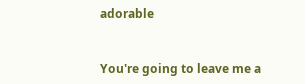adorable


You're going to leave me a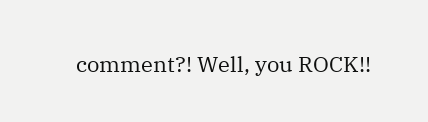comment?! Well, you ROCK!!